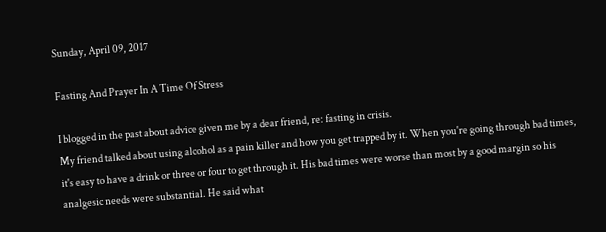Sunday, April 09, 2017

Fasting And Prayer In A Time Of Stress

I blogged in the past about advice given me by a dear friend, re: fasting in crisis.
My friend talked about using alcohol as a pain killer and how you get trapped by it. When you're going through bad times, it's easy to have a drink or three or four to get through it. His bad times were worse than most by a good margin so his analgesic needs were substantial. He said what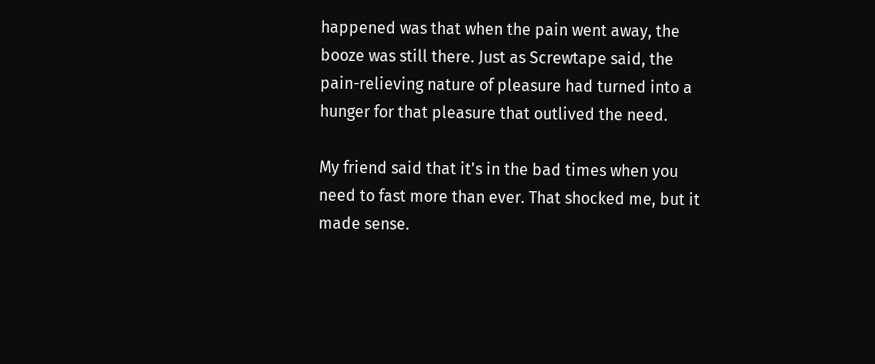happened was that when the pain went away, the booze was still there. Just as Screwtape said, the pain-relieving nature of pleasure had turned into a hunger for that pleasure that outlived the need.

My friend said that it's in the bad times when you need to fast more than ever. That shocked me, but it made sense.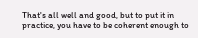That's all well and good, but to put it in practice, you have to be coherent enough to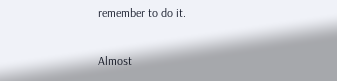remember to do it.

Almost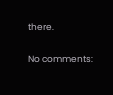there.

No comments: